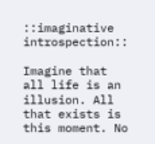::imaginative introspection::

Imagine that all life is an illusion. All that exists is this moment. No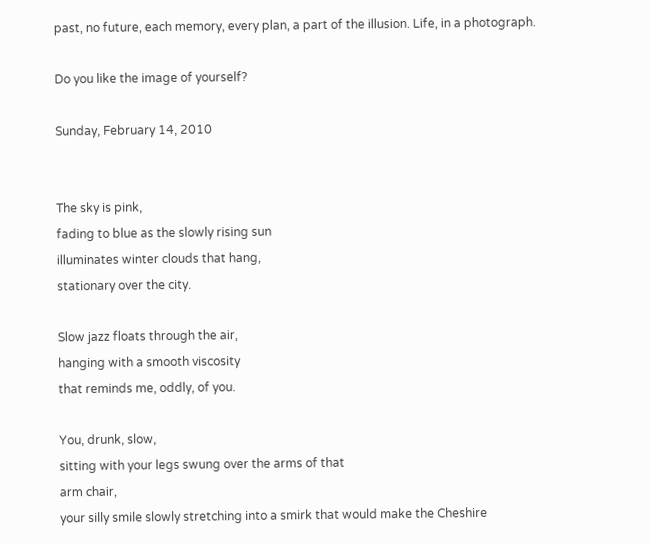past, no future, each memory, every plan, a part of the illusion. Life, in a photograph.

Do you like the image of yourself?

Sunday, February 14, 2010


The sky is pink,
fading to blue as the slowly rising sun
illuminates winter clouds that hang,
stationary over the city.

Slow jazz floats through the air,
hanging with a smooth viscosity
that reminds me, oddly, of you.

You, drunk, slow,
sitting with your legs swung over the arms of that
arm chair,
your silly smile slowly stretching into a smirk that would make the Cheshire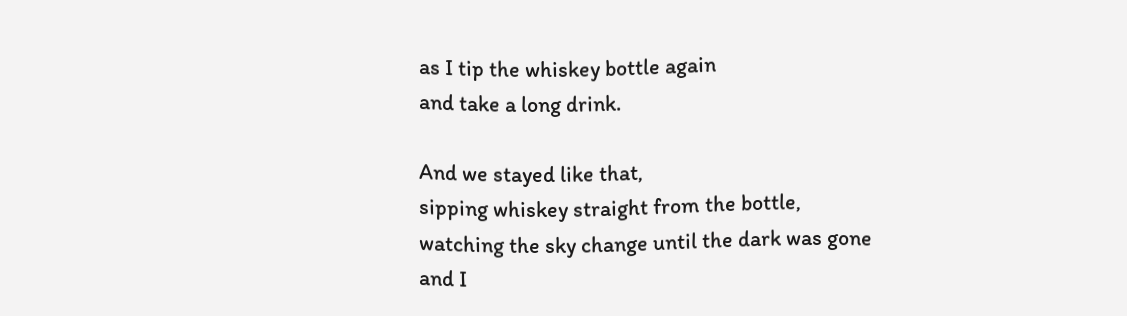as I tip the whiskey bottle again
and take a long drink.

And we stayed like that,
sipping whiskey straight from the bottle,
watching the sky change until the dark was gone
and I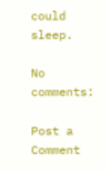could sleep.

No comments:

Post a Comment